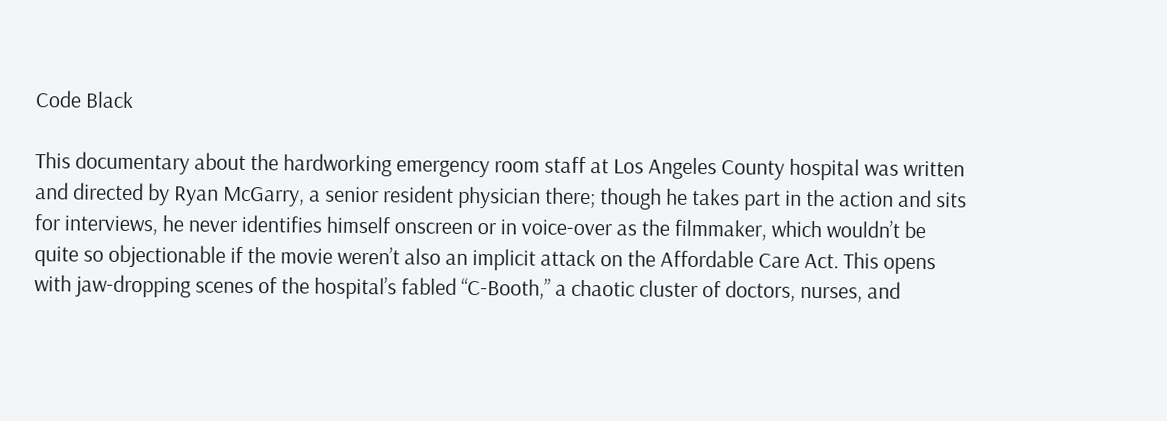Code Black

This documentary about the hardworking emergency room staff at Los Angeles County hospital was written and directed by Ryan McGarry, a senior resident physician there; though he takes part in the action and sits for interviews, he never identifies himself onscreen or in voice-over as the filmmaker, which wouldn’t be quite so objectionable if the movie weren’t also an implicit attack on the Affordable Care Act. This opens with jaw-dropping scenes of the hospital’s fabled “C-Booth,” a chaotic cluster of doctors, nurses, and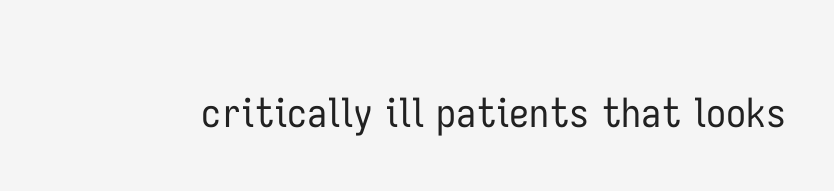critically ill patients that looks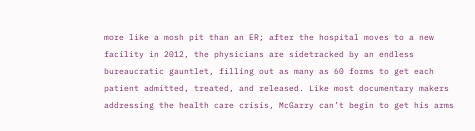more like a mosh pit than an ER; after the hospital moves to a new facility in 2012, the physicians are sidetracked by an endless bureaucratic gauntlet, filling out as many as 60 forms to get each patient admitted, treated, and released. Like most documentary makers addressing the health care crisis, McGarry can’t begin to get his arms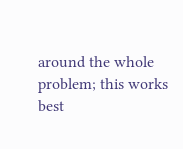around the whole problem; this works best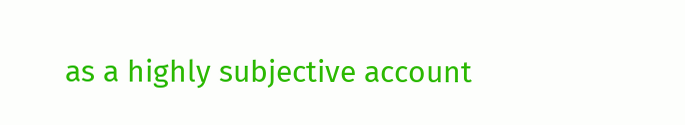as a highly subjective account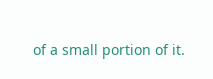of a small portion of it.